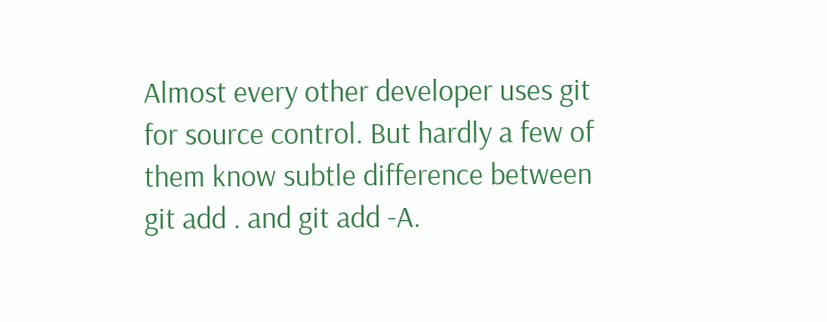Almost every other developer uses git for source control. But hardly a few of them know subtle difference between git add . and git add -A.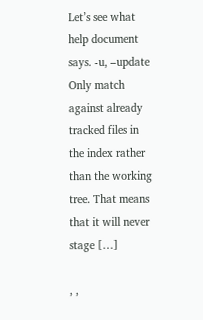Let’s see what help document says. -u, –update Only match against already tracked files in the index rather than the working tree. That means that it will never stage […]

, ,